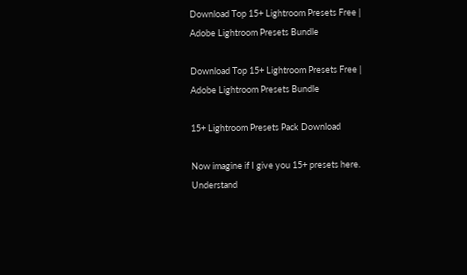Download Top 15+ Lightroom Presets Free | Adobe Lightroom Presets Bundle

Download Top 15+ Lightroom Presets Free | Adobe Lightroom Presets Bundle

15+ Lightroom Presets Pack Download

Now imagine if I give you 15+ presets here. Understand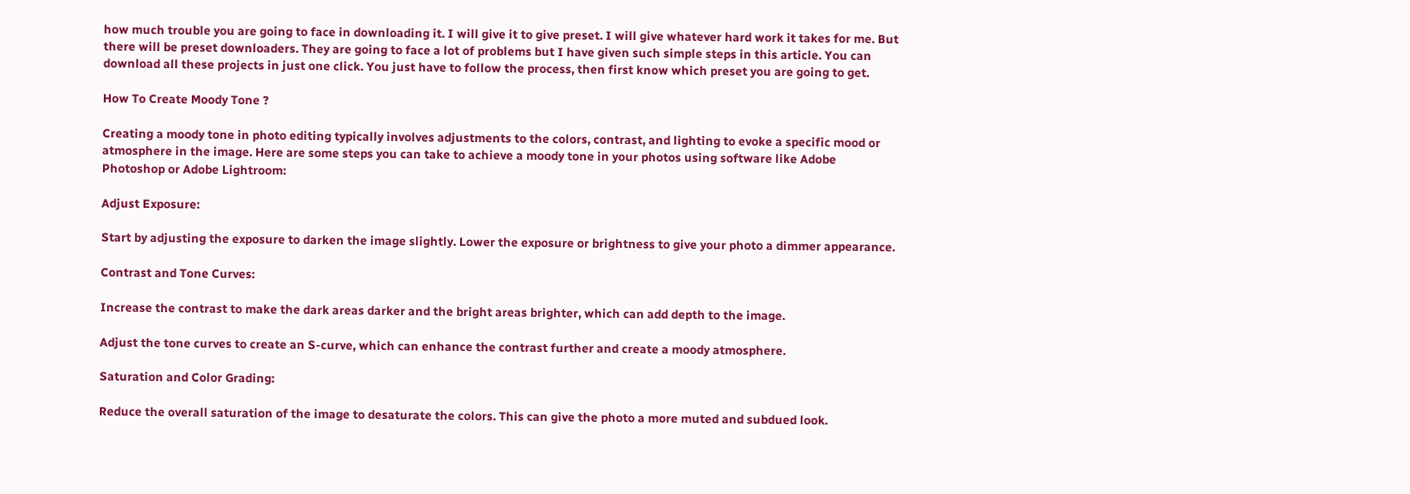how much trouble you are going to face in downloading it. I will give it to give preset. I will give whatever hard work it takes for me. But there will be preset downloaders. They are going to face a lot of problems but I have given such simple steps in this article. You can download all these projects in just one click. You just have to follow the process, then first know which preset you are going to get.

How To Create Moody Tone ?

Creating a moody tone in photo editing typically involves adjustments to the colors, contrast, and lighting to evoke a specific mood or atmosphere in the image. Here are some steps you can take to achieve a moody tone in your photos using software like Adobe Photoshop or Adobe Lightroom:

Adjust Exposure:

Start by adjusting the exposure to darken the image slightly. Lower the exposure or brightness to give your photo a dimmer appearance.

Contrast and Tone Curves:

Increase the contrast to make the dark areas darker and the bright areas brighter, which can add depth to the image.

Adjust the tone curves to create an S-curve, which can enhance the contrast further and create a moody atmosphere.

Saturation and Color Grading:

Reduce the overall saturation of the image to desaturate the colors. This can give the photo a more muted and subdued look.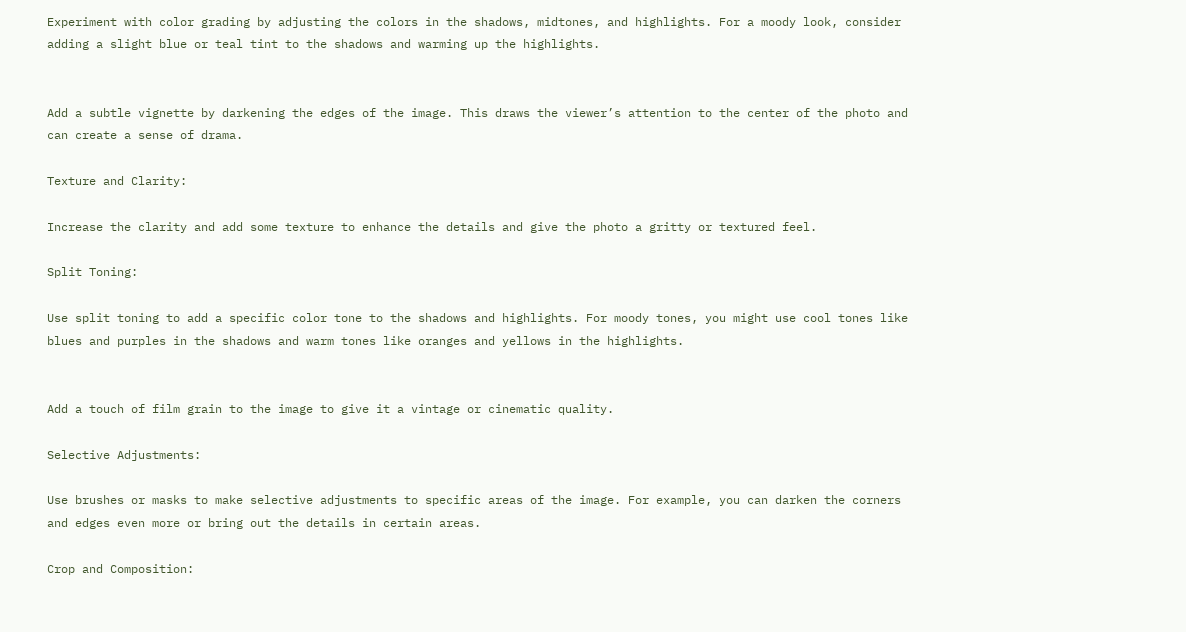Experiment with color grading by adjusting the colors in the shadows, midtones, and highlights. For a moody look, consider adding a slight blue or teal tint to the shadows and warming up the highlights.


Add a subtle vignette by darkening the edges of the image. This draws the viewer’s attention to the center of the photo and can create a sense of drama.

Texture and Clarity:

Increase the clarity and add some texture to enhance the details and give the photo a gritty or textured feel.

Split Toning:

Use split toning to add a specific color tone to the shadows and highlights. For moody tones, you might use cool tones like blues and purples in the shadows and warm tones like oranges and yellows in the highlights.


Add a touch of film grain to the image to give it a vintage or cinematic quality.

Selective Adjustments:

Use brushes or masks to make selective adjustments to specific areas of the image. For example, you can darken the corners and edges even more or bring out the details in certain areas.

Crop and Composition: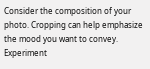Consider the composition of your photo. Cropping can help emphasize the mood you want to convey. Experiment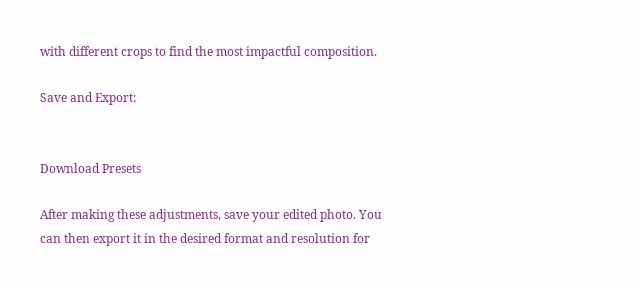with different crops to find the most impactful composition.

Save and Export:


Download Presets

After making these adjustments, save your edited photo. You can then export it in the desired format and resolution for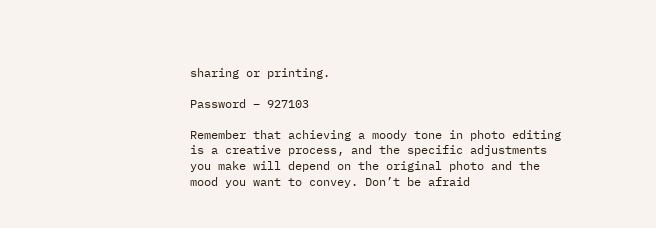sharing or printing.

Password – 927103

Remember that achieving a moody tone in photo editing is a creative process, and the specific adjustments you make will depend on the original photo and the mood you want to convey. Don’t be afraid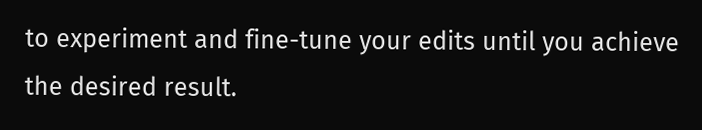to experiment and fine-tune your edits until you achieve the desired result.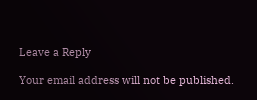Leave a Reply

Your email address will not be published.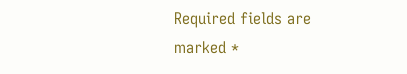Required fields are marked *